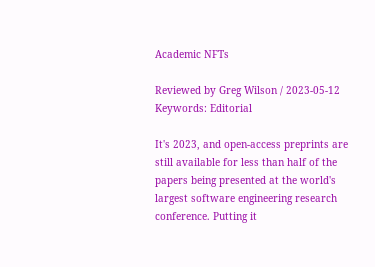Academic NFTs

Reviewed by Greg Wilson / 2023-05-12
Keywords: Editorial

It's 2023, and open-access preprints are still available for less than half of the papers being presented at the world's largest software engineering research conference. Putting it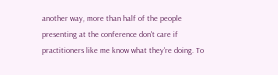another way, more than half of the people presenting at the conference don't care if practitioners like me know what they're doing. To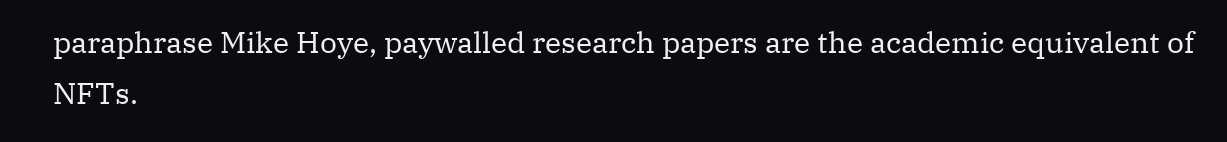paraphrase Mike Hoye, paywalled research papers are the academic equivalent of NFTs.